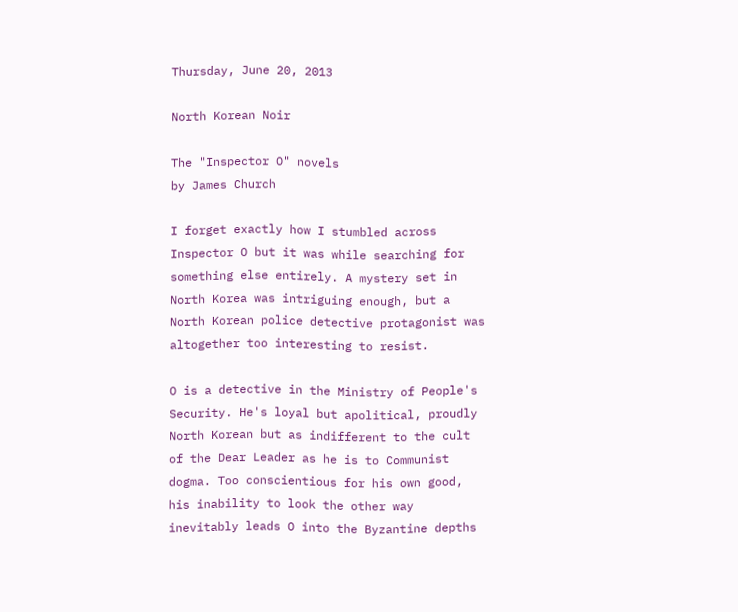Thursday, June 20, 2013

North Korean Noir

The "Inspector O" novels
by James Church

I forget exactly how I stumbled across Inspector O but it was while searching for something else entirely. A mystery set in North Korea was intriguing enough, but a North Korean police detective protagonist was altogether too interesting to resist.

O is a detective in the Ministry of People's Security. He's loyal but apolitical, proudly North Korean but as indifferent to the cult of the Dear Leader as he is to Communist dogma. Too conscientious for his own good, his inability to look the other way inevitably leads O into the Byzantine depths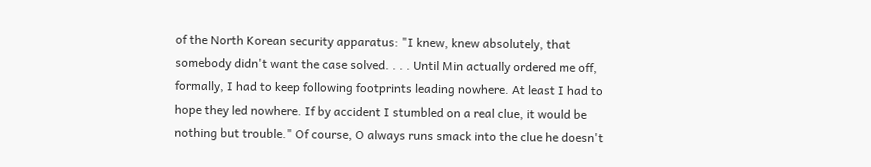of the North Korean security apparatus: "I knew, knew absolutely, that somebody didn't want the case solved. . . . Until Min actually ordered me off, formally, I had to keep following footprints leading nowhere. At least I had to hope they led nowhere. If by accident I stumbled on a real clue, it would be nothing but trouble." Of course, O always runs smack into the clue he doesn't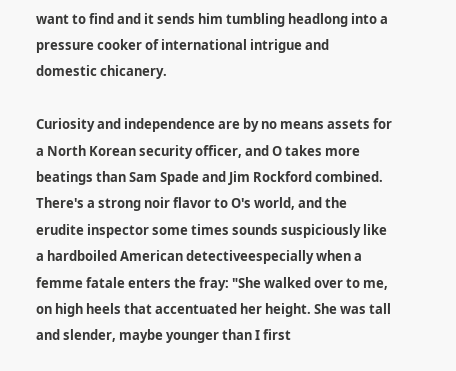want to find and it sends him tumbling headlong into a pressure cooker of international intrigue and domestic chicanery.

Curiosity and independence are by no means assets for a North Korean security officer, and O takes more beatings than Sam Spade and Jim Rockford combined. There's a strong noir flavor to O's world, and the erudite inspector some times sounds suspiciously like a hardboiled American detectiveespecially when a femme fatale enters the fray: "She walked over to me, on high heels that accentuated her height. She was tall and slender, maybe younger than I first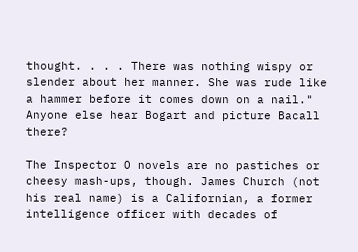thought. . . . There was nothing wispy or slender about her manner. She was rude like a hammer before it comes down on a nail." Anyone else hear Bogart and picture Bacall there?

The Inspector O novels are no pastiches or cheesy mash-ups, though. James Church (not his real name) is a Californian, a former intelligence officer with decades of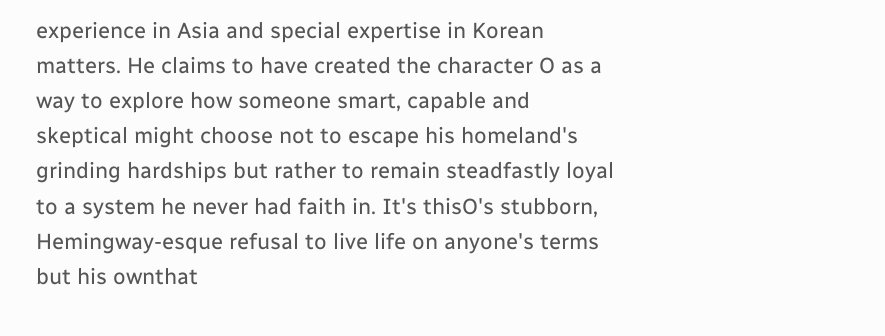experience in Asia and special expertise in Korean matters. He claims to have created the character O as a way to explore how someone smart, capable and skeptical might choose not to escape his homeland's grinding hardships but rather to remain steadfastly loyal to a system he never had faith in. It's thisO's stubborn, Hemingway-esque refusal to live life on anyone's terms but his ownthat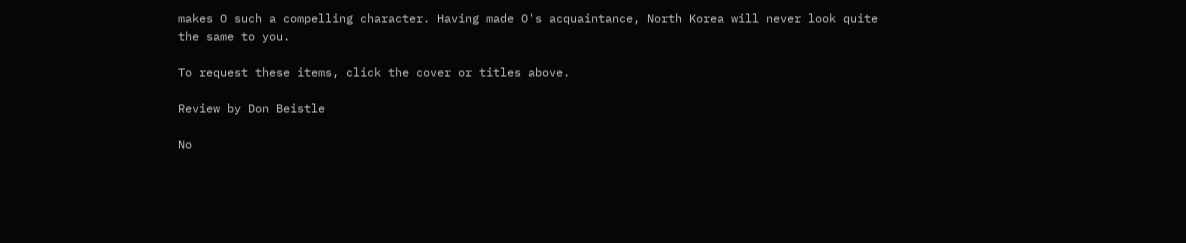makes O such a compelling character. Having made O's acquaintance, North Korea will never look quite the same to you.

To request these items, click the cover or titles above.

Review by Don Beistle

No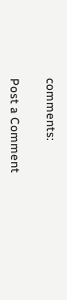comments:

Post a Comment